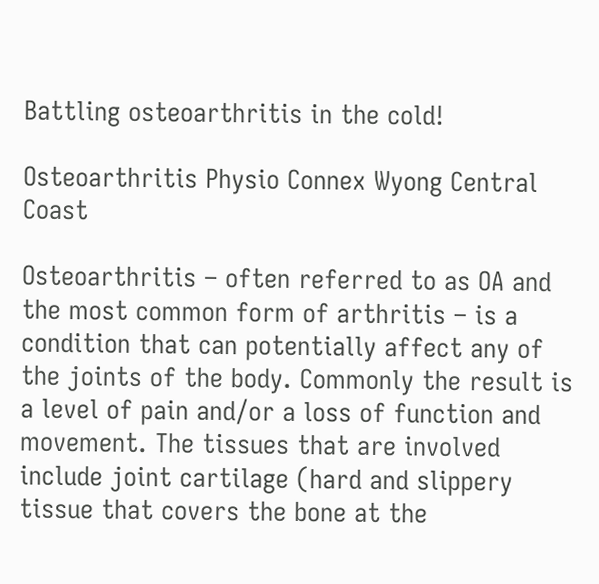Battling osteoarthritis in the cold!

Osteoarthritis Physio Connex Wyong Central Coast

Osteoarthritis – often referred to as OA and the most common form of arthritis – is a condition that can potentially affect any of the joints of the body. Commonly the result is a level of pain and/or a loss of function and movement. The tissues that are involved include joint cartilage (hard and slippery tissue that covers the bone at the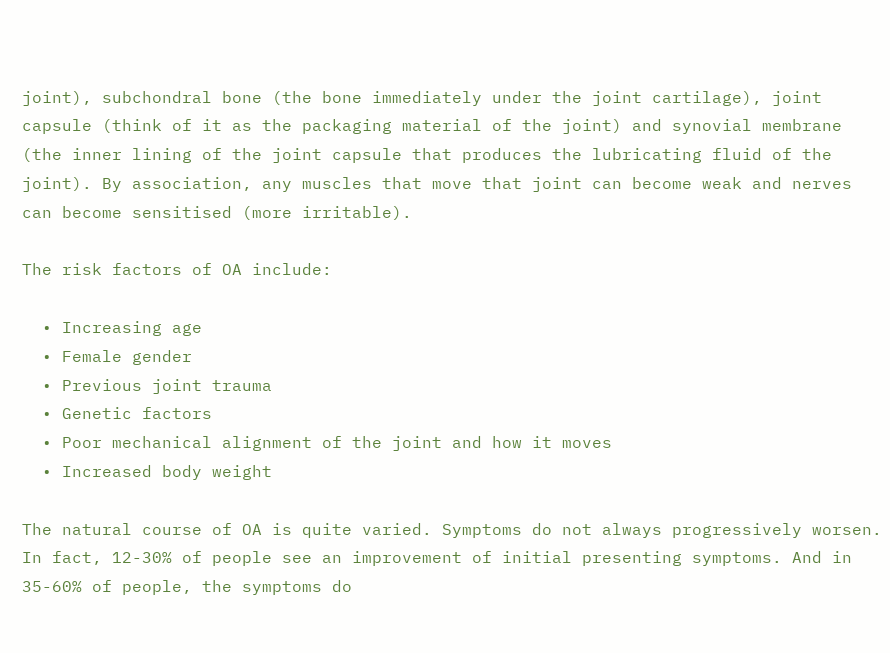joint), subchondral bone (the bone immediately under the joint cartilage), joint capsule (think of it as the packaging material of the joint) and synovial membrane (the inner lining of the joint capsule that produces the lubricating fluid of the joint). By association, any muscles that move that joint can become weak and nerves can become sensitised (more irritable).

The risk factors of OA include:

  • Increasing age
  • Female gender
  • Previous joint trauma
  • Genetic factors
  • Poor mechanical alignment of the joint and how it moves
  • Increased body weight

The natural course of OA is quite varied. Symptoms do not always progressively worsen. In fact, 12-30% of people see an improvement of initial presenting symptoms. And in 35-60% of people, the symptoms do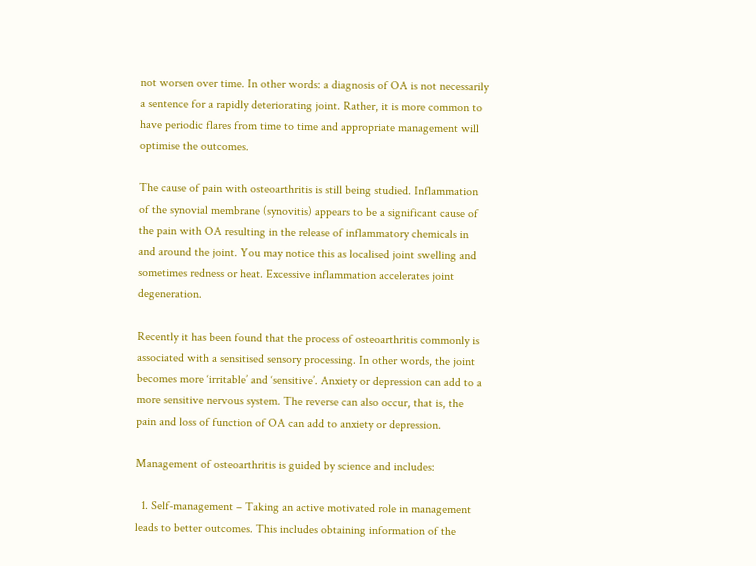not worsen over time. In other words: a diagnosis of OA is not necessarily a sentence for a rapidly deteriorating joint. Rather, it is more common to have periodic flares from time to time and appropriate management will optimise the outcomes.

The cause of pain with osteoarthritis is still being studied. Inflammation of the synovial membrane (synovitis) appears to be a significant cause of the pain with OA resulting in the release of inflammatory chemicals in and around the joint. You may notice this as localised joint swelling and sometimes redness or heat. Excessive inflammation accelerates joint degeneration.

Recently it has been found that the process of osteoarthritis commonly is associated with a sensitised sensory processing. In other words, the joint becomes more ‘irritable’ and ‘sensitive’. Anxiety or depression can add to a more sensitive nervous system. The reverse can also occur, that is, the pain and loss of function of OA can add to anxiety or depression.

Management of osteoarthritis is guided by science and includes:

  1. Self-management – Taking an active motivated role in management leads to better outcomes. This includes obtaining information of the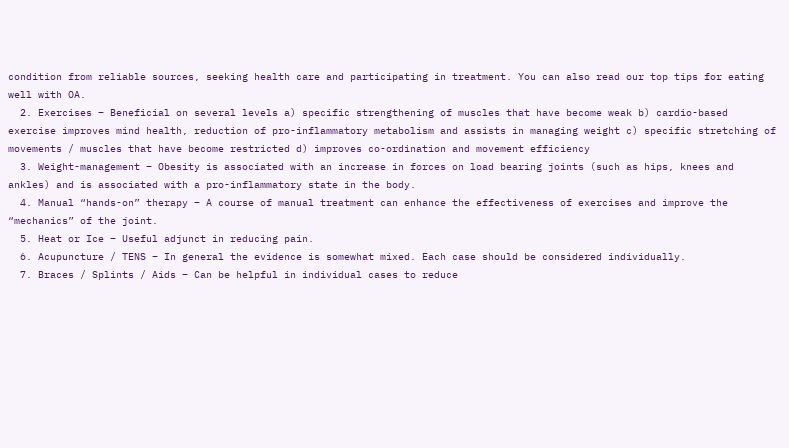condition from reliable sources, seeking health care and participating in treatment. You can also read our top tips for eating well with OA.
  2. Exercises – Beneficial on several levels a) specific strengthening of muscles that have become weak b) cardio-based exercise improves mind health, reduction of pro-inflammatory metabolism and assists in managing weight c) specific stretching of movements / muscles that have become restricted d) improves co-ordination and movement efficiency
  3. Weight-management – Obesity is associated with an increase in forces on load bearing joints (such as hips, knees and ankles) and is associated with a pro-inflammatory state in the body.
  4. Manual “hands-on” therapy – A course of manual treatment can enhance the effectiveness of exercises and improve the “mechanics” of the joint.
  5. Heat or Ice – Useful adjunct in reducing pain.
  6. Acupuncture / TENS – In general the evidence is somewhat mixed. Each case should be considered individually.
  7. Braces / Splints / Aids – Can be helpful in individual cases to reduce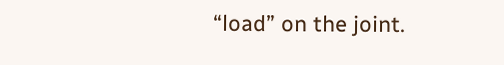“load” on the joint.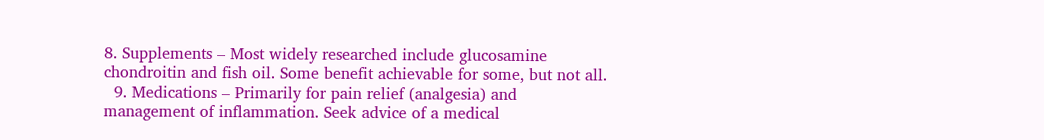8. Supplements – Most widely researched include glucosamine chondroitin and fish oil. Some benefit achievable for some, but not all.
  9. Medications – Primarily for pain relief (analgesia) and management of inflammation. Seek advice of a medical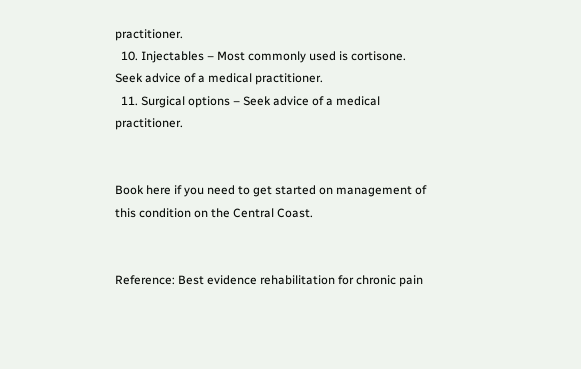practitioner.
  10. Injectables – Most commonly used is cortisone. Seek advice of a medical practitioner.
  11. Surgical options – Seek advice of a medical practitioner.


Book here if you need to get started on management of this condition on the Central Coast.


Reference: Best evidence rehabilitation for chronic pain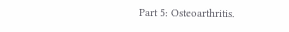Part 5: Osteoarthritis.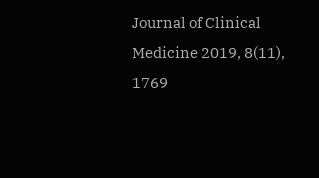Journal of Clinical Medicine 2019, 8(11), 1769